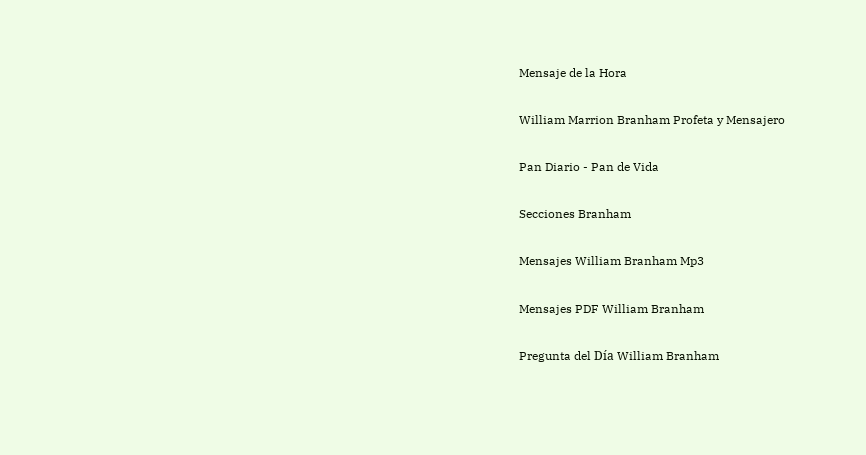Mensaje de la Hora

William Marrion Branham Profeta y Mensajero

Pan Diario - Pan de Vida

Secciones Branham

Mensajes William Branham Mp3

Mensajes PDF William Branham

Pregunta del Día William Branham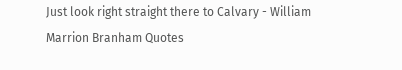Just look right straight there to Calvary - William Marrion Branham Quotes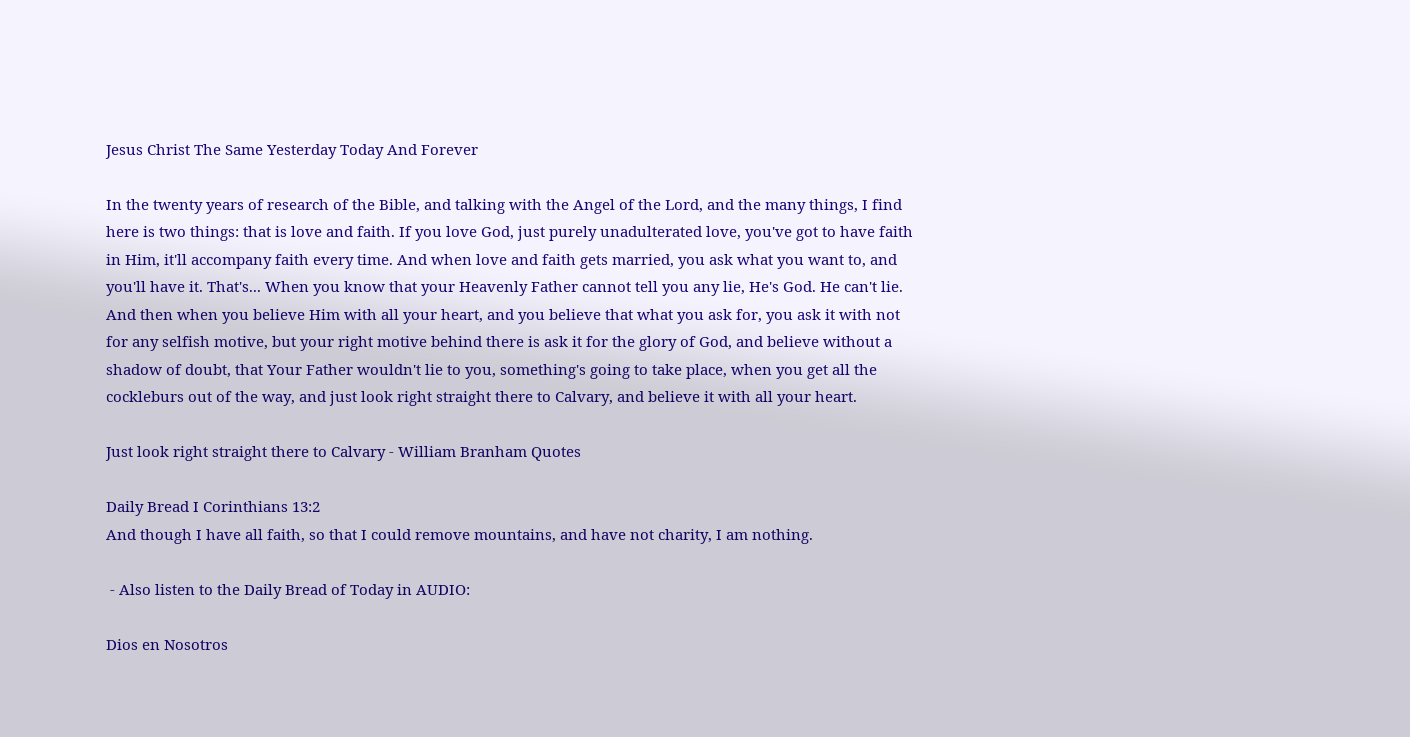Jesus Christ The Same Yesterday Today And Forever

In the twenty years of research of the Bible, and talking with the Angel of the Lord, and the many things, I find here is two things: that is love and faith. If you love God, just purely unadulterated love, you've got to have faith in Him, it'll accompany faith every time. And when love and faith gets married, you ask what you want to, and you'll have it. That's... When you know that your Heavenly Father cannot tell you any lie, He's God. He can't lie. And then when you believe Him with all your heart, and you believe that what you ask for, you ask it with not for any selfish motive, but your right motive behind there is ask it for the glory of God, and believe without a shadow of doubt, that Your Father wouldn't lie to you, something's going to take place, when you get all the cockleburs out of the way, and just look right straight there to Calvary, and believe it with all your heart.

Just look right straight there to Calvary - William Branham Quotes

Daily Bread I Corinthians 13:2
And though I have all faith, so that I could remove mountains, and have not charity, I am nothing.

 - Also listen to the Daily Bread of Today in AUDIO:

Dios en Nosotros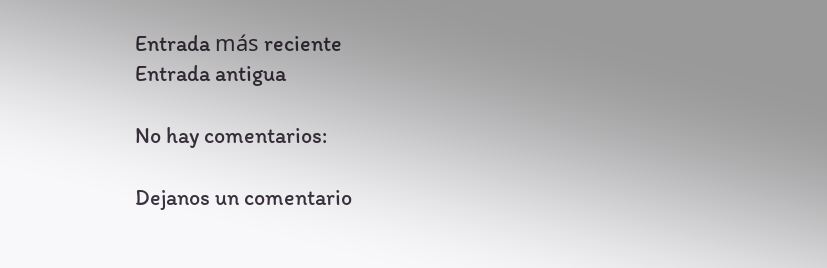Entrada más reciente
Entrada antigua

No hay comentarios:

Dejanos un comentario